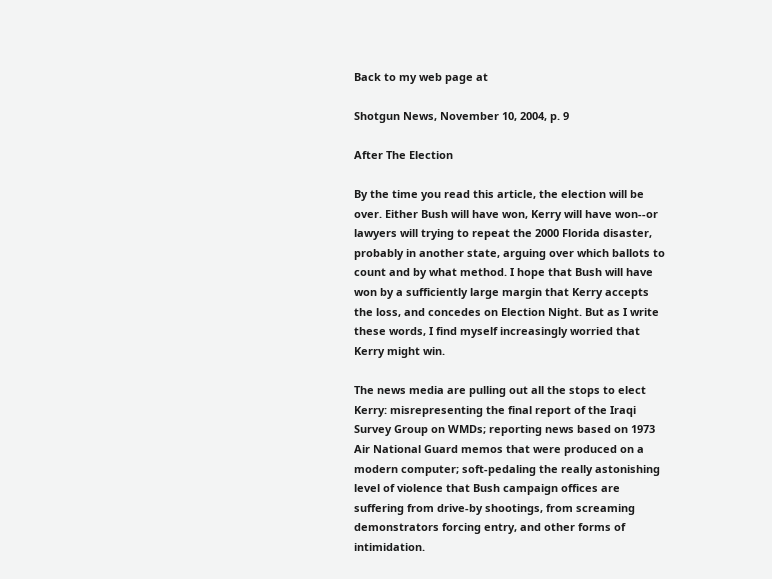Back to my web page at

Shotgun News, November 10, 2004, p. 9

After The Election

By the time you read this article, the election will be over. Either Bush will have won, Kerry will have won--or lawyers will trying to repeat the 2000 Florida disaster, probably in another state, arguing over which ballots to count and by what method. I hope that Bush will have won by a sufficiently large margin that Kerry accepts the loss, and concedes on Election Night. But as I write these words, I find myself increasingly worried that Kerry might win.

The news media are pulling out all the stops to elect Kerry: misrepresenting the final report of the Iraqi Survey Group on WMDs; reporting news based on 1973 Air National Guard memos that were produced on a modern computer; soft-pedaling the really astonishing level of violence that Bush campaign offices are suffering from drive-by shootings, from screaming demonstrators forcing entry, and other forms of intimidation.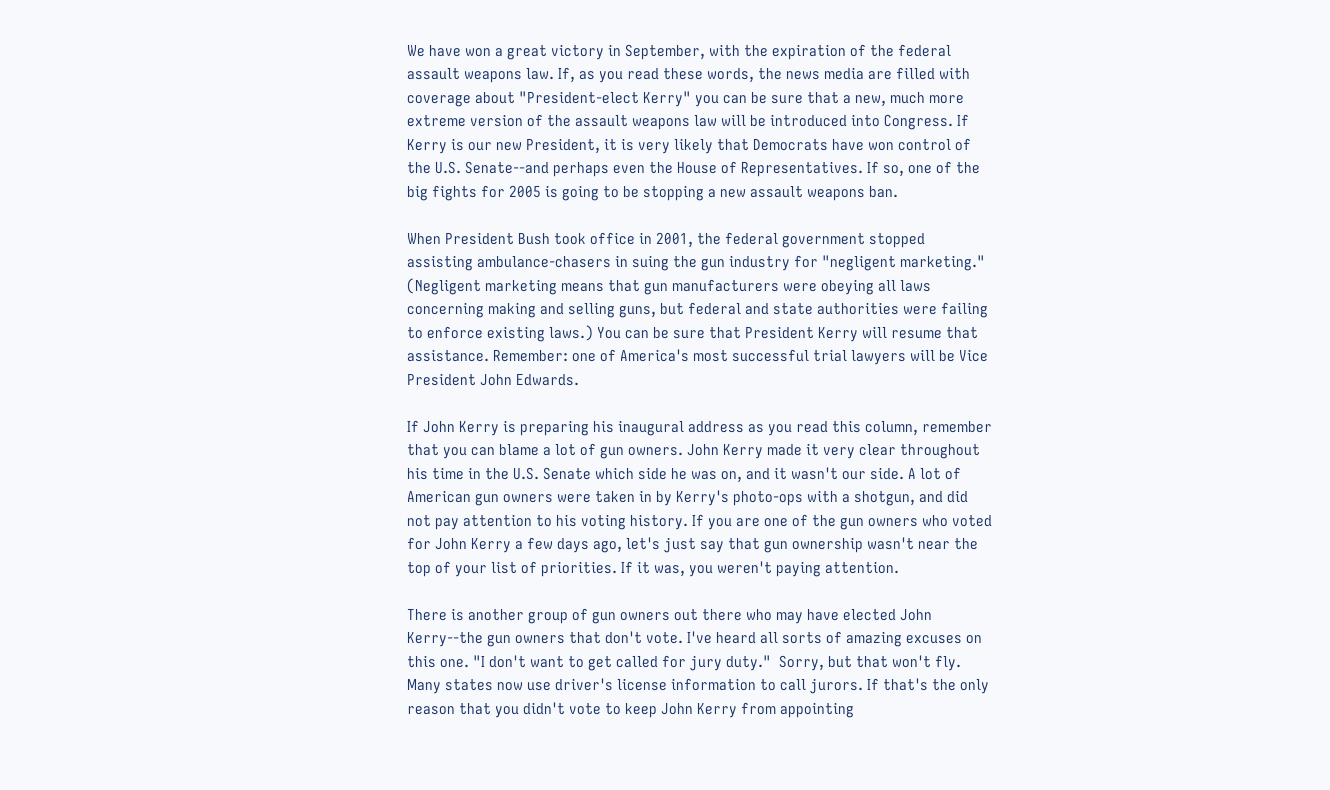We have won a great victory in September, with the expiration of the federal assault weapons law. If, as you read these words, the news media are filled with coverage about "President-elect Kerry" you can be sure that a new, much more extreme version of the assault weapons law will be introduced into Congress. If Kerry is our new President, it is very likely that Democrats have won control of the U.S. Senate--and perhaps even the House of Representatives. If so, one of the big fights for 2005 is going to be stopping a new assault weapons ban.

When President Bush took office in 2001, the federal government stopped assisting ambulance-chasers in suing the gun industry for "negligent marketing."  (Negligent marketing means that gun manufacturers were obeying all laws concerning making and selling guns, but federal and state authorities were failing to enforce existing laws.) You can be sure that President Kerry will resume that assistance. Remember: one of America's most successful trial lawyers will be Vice President John Edwards.

If John Kerry is preparing his inaugural address as you read this column, remember that you can blame a lot of gun owners. John Kerry made it very clear throughout his time in the U.S. Senate which side he was on, and it wasn't our side. A lot of American gun owners were taken in by Kerry's photo-ops with a shotgun, and did not pay attention to his voting history. If you are one of the gun owners who voted for John Kerry a few days ago, let's just say that gun ownership wasn't near the top of your list of priorities. If it was, you weren't paying attention.

There is another group of gun owners out there who may have elected John Kerry--the gun owners that don't vote. I've heard all sorts of amazing excuses on this one. "I don't want to get called for jury duty."  Sorry, but that won't fly. Many states now use driver's license information to call jurors. If that's the only reason that you didn't vote to keep John Kerry from appointing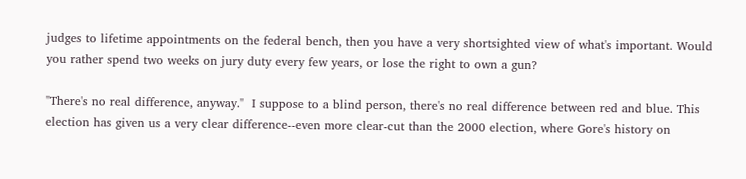judges to lifetime appointments on the federal bench, then you have a very shortsighted view of what's important. Would you rather spend two weeks on jury duty every few years, or lose the right to own a gun?

"There's no real difference, anyway."  I suppose to a blind person, there's no real difference between red and blue. This election has given us a very clear difference--even more clear-cut than the 2000 election, where Gore's history on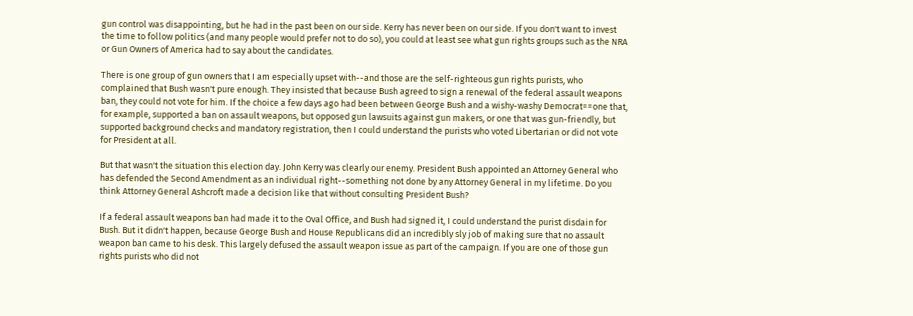gun control was disappointing, but he had in the past been on our side. Kerry has never been on our side. If you don't want to invest the time to follow politics (and many people would prefer not to do so), you could at least see what gun rights groups such as the NRA or Gun Owners of America had to say about the candidates.

There is one group of gun owners that I am especially upset with--and those are the self-righteous gun rights purists, who complained that Bush wasn't pure enough. They insisted that because Bush agreed to sign a renewal of the federal assault weapons ban, they could not vote for him. If the choice a few days ago had been between George Bush and a wishy-washy Democrat==one that, for example, supported a ban on assault weapons, but opposed gun lawsuits against gun makers, or one that was gun-friendly, but supported background checks and mandatory registration, then I could understand the purists who voted Libertarian or did not vote for President at all.

But that wasn't the situation this election day. John Kerry was clearly our enemy. President Bush appointed an Attorney General who has defended the Second Amendment as an individual right--something not done by any Attorney General in my lifetime. Do you think Attorney General Ashcroft made a decision like that without consulting President Bush?

If a federal assault weapons ban had made it to the Oval Office, and Bush had signed it, I could understand the purist disdain for Bush. But it didn't happen, because George Bush and House Republicans did an incredibly sly job of making sure that no assault weapon ban came to his desk. This largely defused the assault weapon issue as part of the campaign. If you are one of those gun rights purists who did not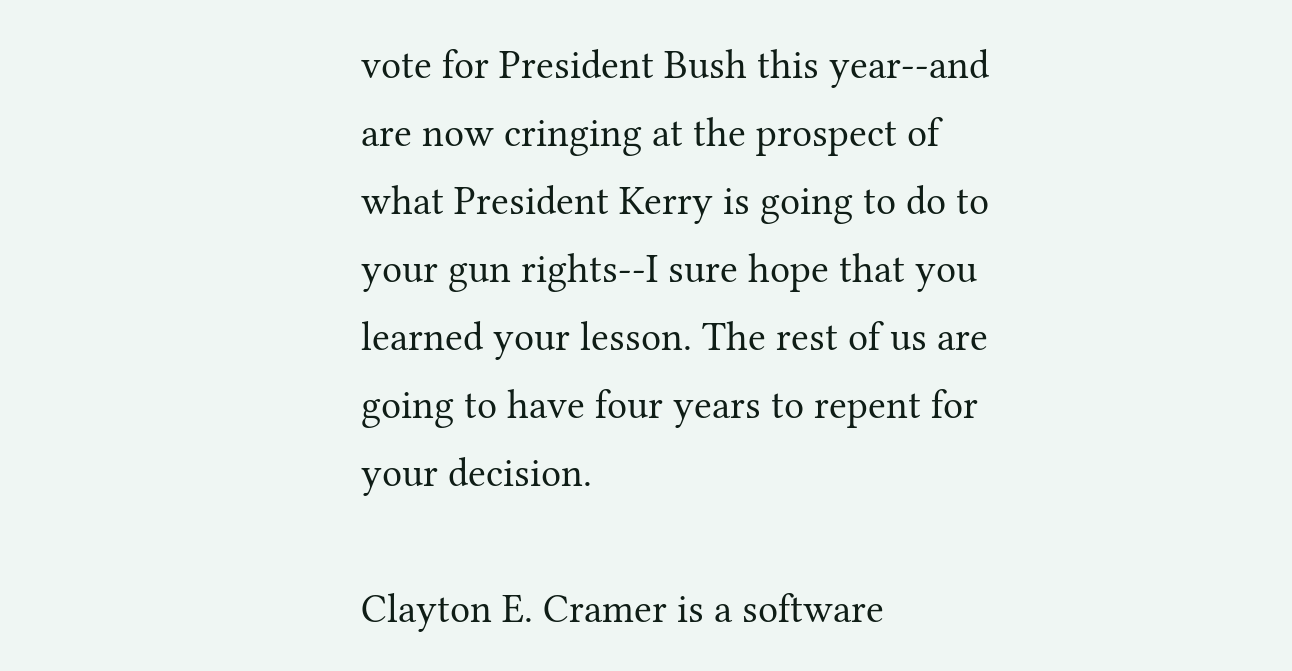vote for President Bush this year--and are now cringing at the prospect of what President Kerry is going to do to your gun rights--I sure hope that you learned your lesson. The rest of us are going to have four years to repent for your decision.

Clayton E. Cramer is a software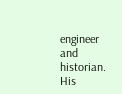engineer and historian. His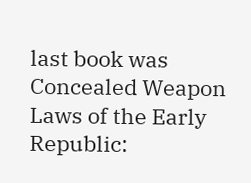last book was Concealed Weapon Laws of the Early Republic: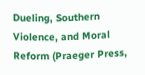Dueling, Southern Violence, and Moral Reform (Praeger Press,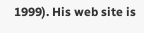1999). His web site is